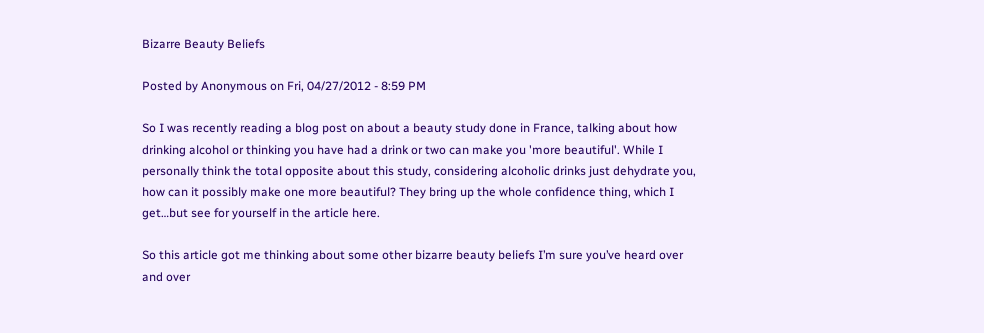Bizarre Beauty Beliefs

Posted by Anonymous on Fri, 04/27/2012 - 8:59 PM

So I was recently reading a blog post on about a beauty study done in France, talking about how drinking alcohol or thinking you have had a drink or two can make you 'more beautiful'. While I personally think the total opposite about this study, considering alcoholic drinks just dehydrate you, how can it possibly make one more beautiful? They bring up the whole confidence thing, which I get…but see for yourself in the article here.

So this article got me thinking about some other bizarre beauty beliefs I’m sure you’ve heard over and over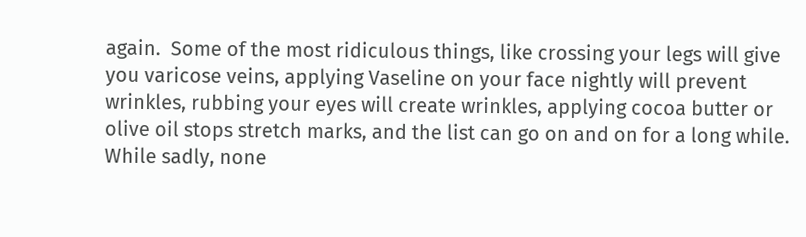again.  Some of the most ridiculous things, like crossing your legs will give you varicose veins, applying Vaseline on your face nightly will prevent wrinkles, rubbing your eyes will create wrinkles, applying cocoa butter or olive oil stops stretch marks, and the list can go on and on for a long while. While sadly, none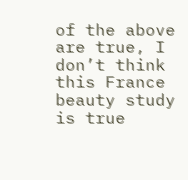of the above are true, I don’t think this France beauty study is true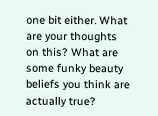one bit either. What are your thoughts on this? What are some funky beauty beliefs you think are actually true?